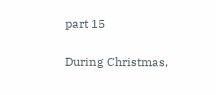part 15

During Christmas,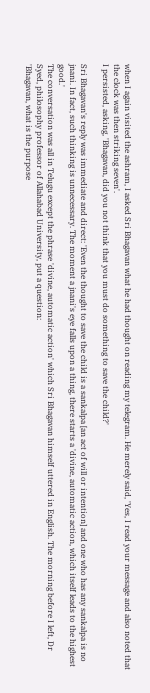when I again visited the ashram, I asked Sri Bhagavan what he had thought on reading my telegram. He merely said, 'Yes, I read your message and also noted that the clock was then striking seven'.
I persisted, asking, 'Bhagavan, did you not think that you must do something to save the child?'

Sri Bhagavan's reply was immediate and direct: 'Even the thought to save the child is a sankalpa [an act of will or intention] and one who has any sankalpa is no jnani. In fact, such thinking is unnecessary. The moment a jnani's eye falls upon a thing, there starts a 'divine, automatic action, which itself leads to the highest good.'
The conversation was all in Telugu except the phrase 'divine, automatic action' which Sri Bhagavan himself uttered in English. The morning before I left, Dr Syed, philosophy professor of Allahabad University, put a question:
'Bhagavan, what is the purpose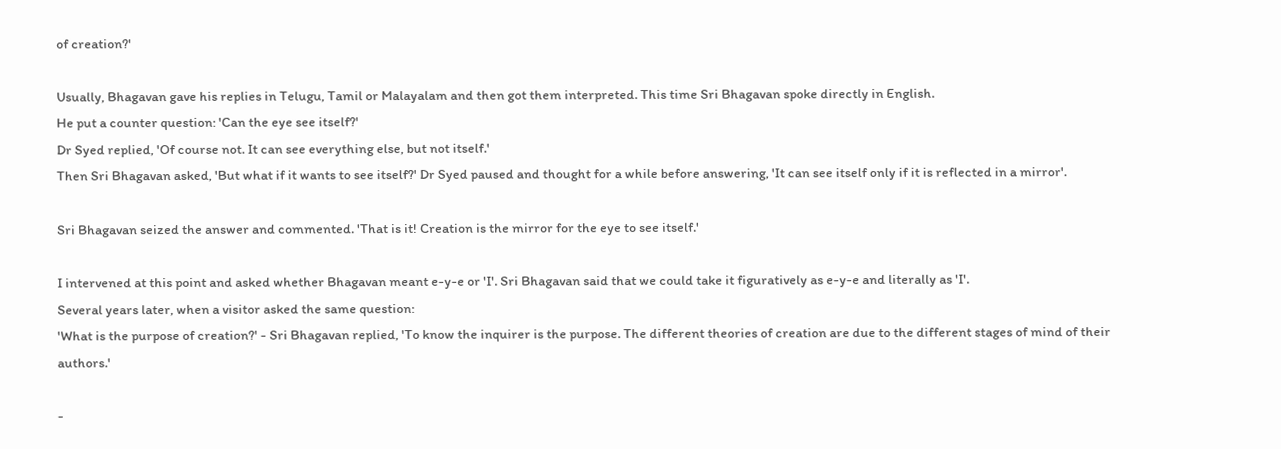of creation?'

Usually, Bhagavan gave his replies in Telugu, Tamil or Malayalam and then got them interpreted. This time Sri Bhagavan spoke directly in English.
He put a counter question: 'Can the eye see itself?'
Dr Syed replied, 'Of course not. It can see everything else, but not itself.'
Then Sri Bhagavan asked, 'But what if it wants to see itself?' Dr Syed paused and thought for a while before answering, 'It can see itself only if it is reflected in a mirror'.

Sri Bhagavan seized the answer and commented. 'That is it! Creation is the mirror for the eye to see itself.'

I intervened at this point and asked whether Bhagavan meant e-y-e or 'I'. Sri Bhagavan said that we could take it figuratively as e-y-e and literally as 'I'.
Several years later, when a visitor asked the same question:
'What is the purpose of creation?' - Sri Bhagavan replied, 'To know the inquirer is the purpose. The different theories of creation are due to the different stages of mind of their authors.'

-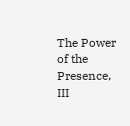The Power of the Presence, III